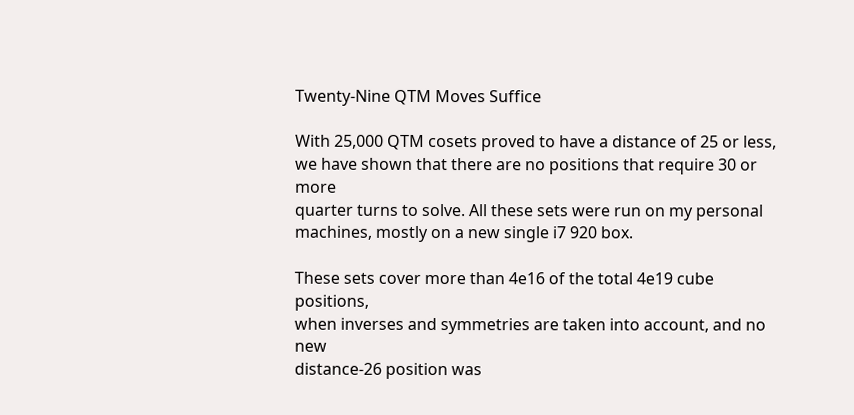Twenty-Nine QTM Moves Suffice

With 25,000 QTM cosets proved to have a distance of 25 or less,
we have shown that there are no positions that require 30 or more
quarter turns to solve. All these sets were run on my personal
machines, mostly on a new single i7 920 box.

These sets cover more than 4e16 of the total 4e19 cube positions,
when inverses and symmetries are taken into account, and no new
distance-26 position was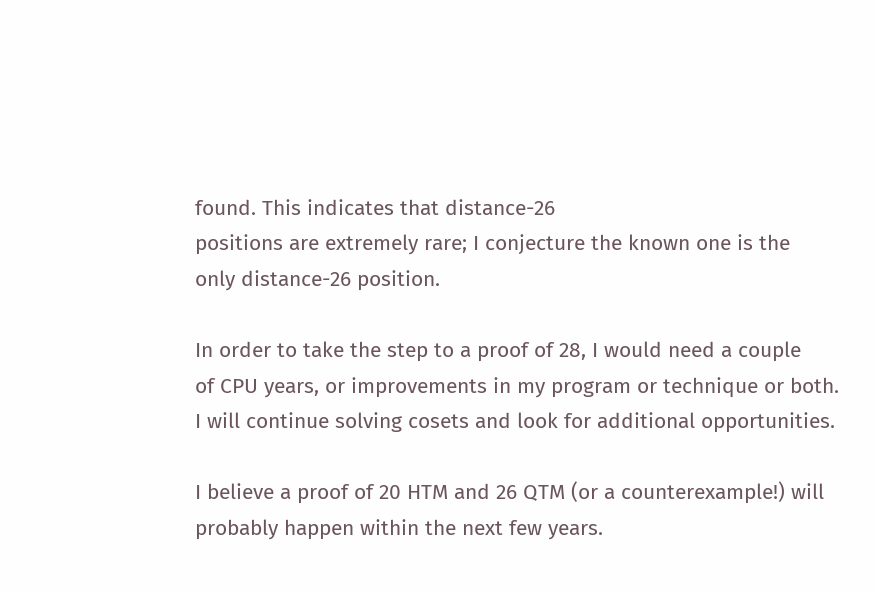found. This indicates that distance-26
positions are extremely rare; I conjecture the known one is the
only distance-26 position.

In order to take the step to a proof of 28, I would need a couple
of CPU years, or improvements in my program or technique or both.
I will continue solving cosets and look for additional opportunities.

I believe a proof of 20 HTM and 26 QTM (or a counterexample!) will
probably happen within the next few years.